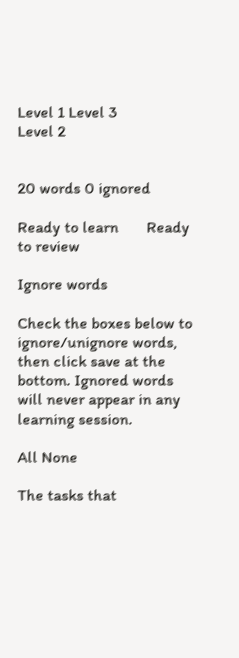Level 1 Level 3
Level 2


20 words 0 ignored

Ready to learn       Ready to review

Ignore words

Check the boxes below to ignore/unignore words, then click save at the bottom. Ignored words will never appear in any learning session.

All None

The tasks that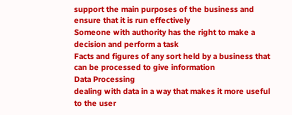support the main purposes of the business and ensure that it is run effectively
Someone with authority has the right to make a decision and perform a task
Facts and figures of any sort held by a business that can be processed to give information
Data Processing
dealing with data in a way that makes it more useful to the user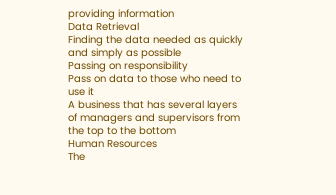providing information
Data Retrieval
Finding the data needed as quickly and simply as possible
Passing on responsibility
Pass on data to those who need to use it
A business that has several layers of managers and supervisors from the top to the bottom
Human Resources
The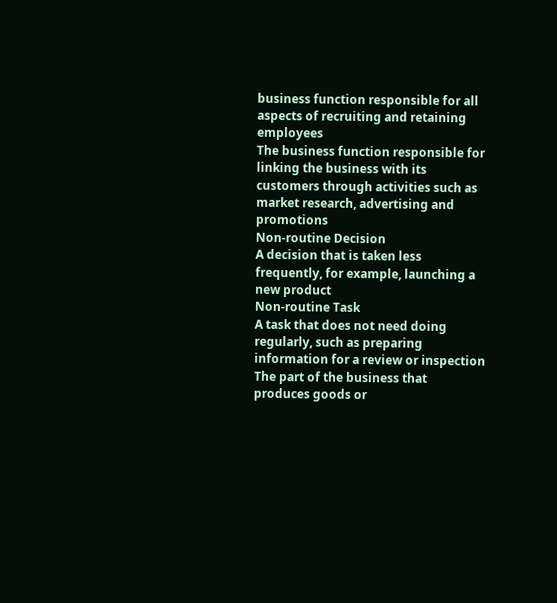business function responsible for all aspects of recruiting and retaining employees
The business function responsible for linking the business with its customers through activities such as market research, advertising and promotions
Non-routine Decision
A decision that is taken less frequently, for example, launching a new product
Non-routine Task
A task that does not need doing regularly, such as preparing information for a review or inspection
The part of the business that produces goods or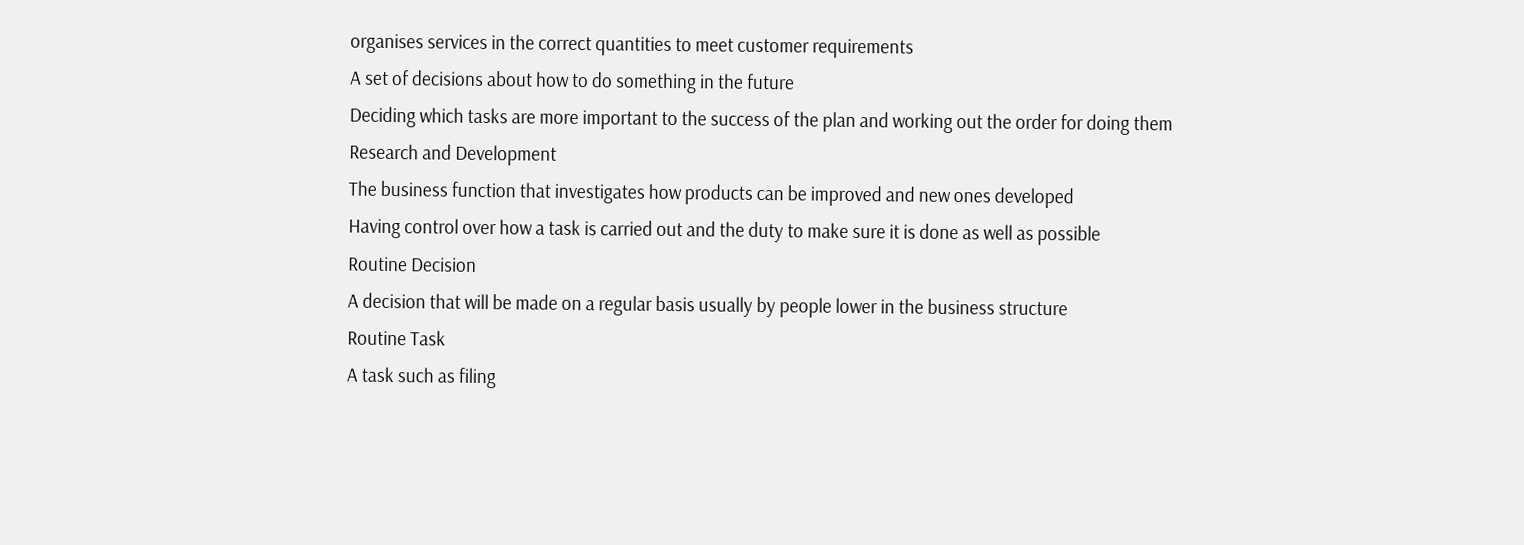organises services in the correct quantities to meet customer requirements
A set of decisions about how to do something in the future
Deciding which tasks are more important to the success of the plan and working out the order for doing them
Research and Development
The business function that investigates how products can be improved and new ones developed
Having control over how a task is carried out and the duty to make sure it is done as well as possible
Routine Decision
A decision that will be made on a regular basis usually by people lower in the business structure
Routine Task
A task such as filing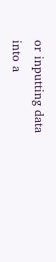or inputting data into a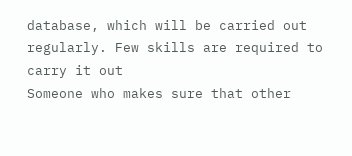database, which will be carried out regularly. Few skills are required to carry it out
Someone who makes sure that other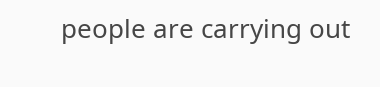people are carrying out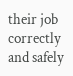their job correctly and safely